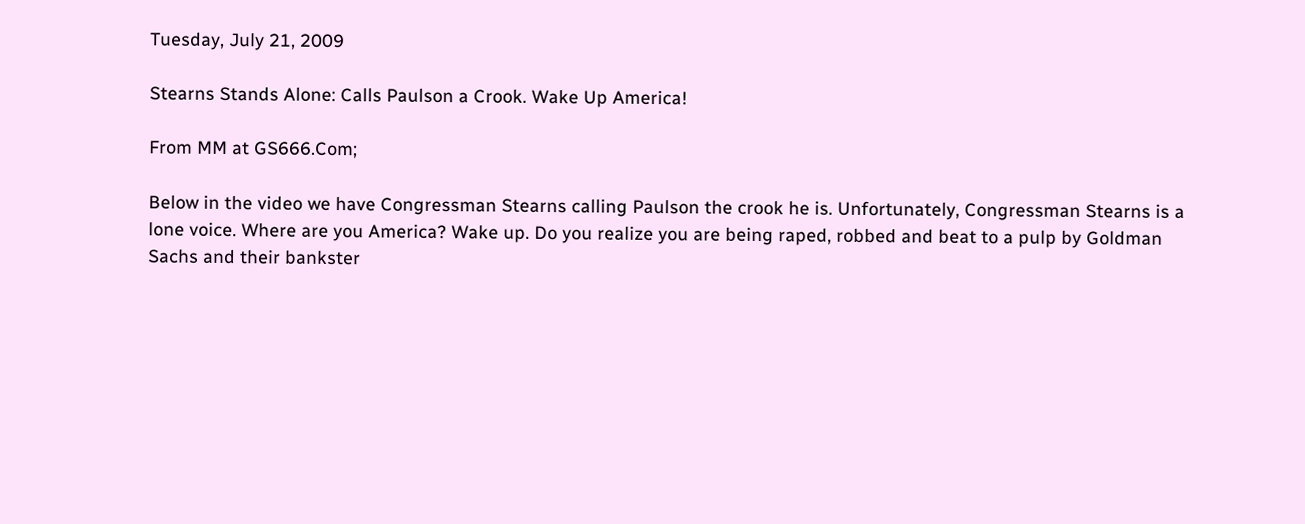Tuesday, July 21, 2009

Stearns Stands Alone: Calls Paulson a Crook. Wake Up America!

From MM at GS666.Com;

Below in the video we have Congressman Stearns calling Paulson the crook he is. Unfortunately, Congressman Stearns is a lone voice. Where are you America? Wake up. Do you realize you are being raped, robbed and beat to a pulp by Goldman Sachs and their bankster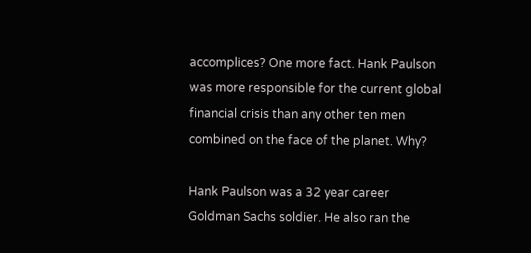accomplices? One more fact. Hank Paulson was more responsible for the current global financial crisis than any other ten men combined on the face of the planet. Why?

Hank Paulson was a 32 year career Goldman Sachs soldier. He also ran the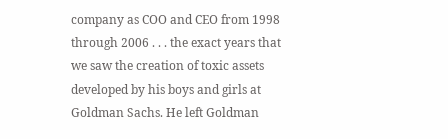company as COO and CEO from 1998 through 2006 . . . the exact years that we saw the creation of toxic assets developed by his boys and girls at Goldman Sachs. He left Goldman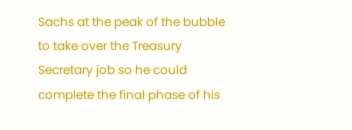Sachs at the peak of the bubble to take over the Treasury Secretary job so he could complete the final phase of his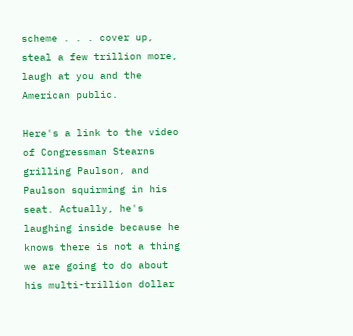scheme . . . cover up, steal a few trillion more, laugh at you and the American public.

Here's a link to the video of Congressman Stearns grilling Paulson, and Paulson squirming in his seat. Actually, he's laughing inside because he knows there is not a thing we are going to do about his multi-trillion dollar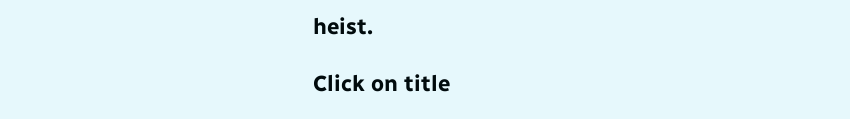heist.

Click on title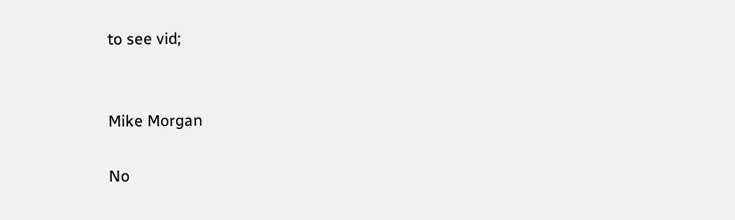to see vid;


Mike Morgan

No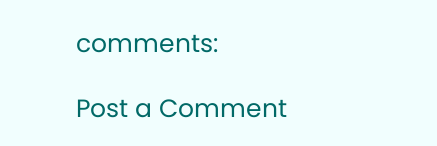comments:

Post a Comment